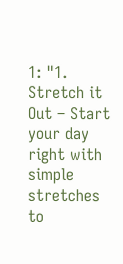1: "1. Stretch it Out – Start your day right with simple stretches to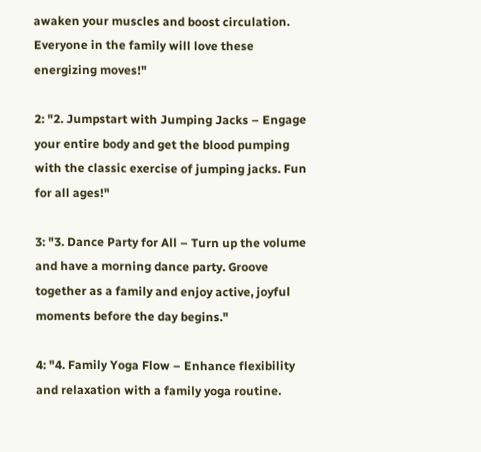awaken your muscles and boost circulation. Everyone in the family will love these energizing moves!"

2: "2. Jumpstart with Jumping Jacks – Engage your entire body and get the blood pumping with the classic exercise of jumping jacks. Fun for all ages!"

3: "3. Dance Party for All – Turn up the volume and have a morning dance party. Groove together as a family and enjoy active, joyful moments before the day begins."

4: "4. Family Yoga Flow – Enhance flexibility and relaxation with a family yoga routine.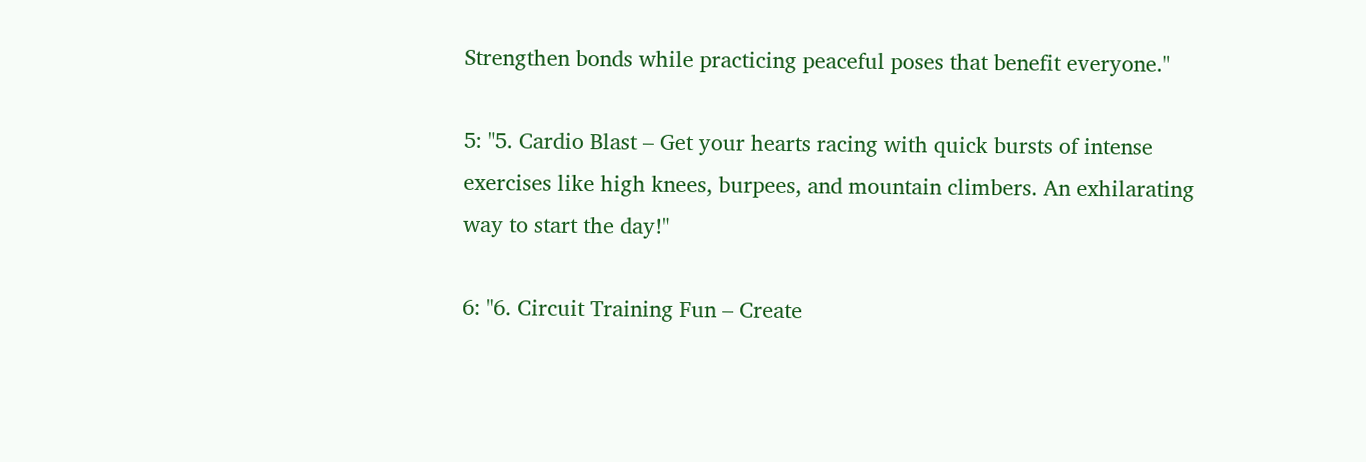Strengthen bonds while practicing peaceful poses that benefit everyone."

5: "5. Cardio Blast – Get your hearts racing with quick bursts of intense exercises like high knees, burpees, and mountain climbers. An exhilarating way to start the day!"

6: "6. Circuit Training Fun – Create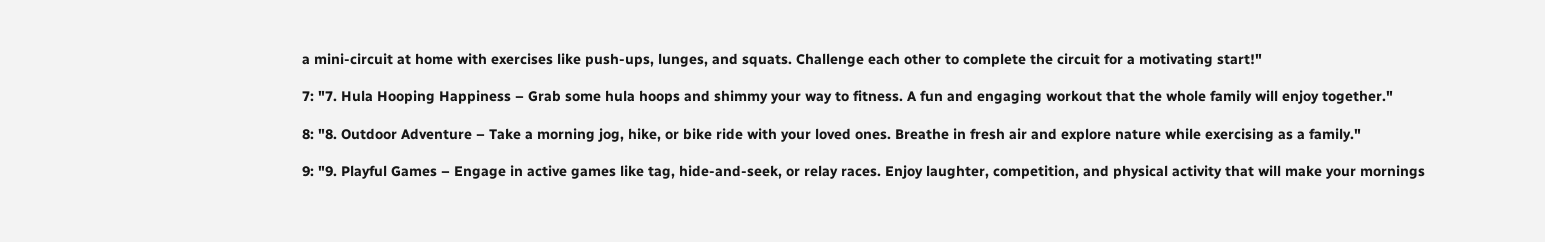a mini-circuit at home with exercises like push-ups, lunges, and squats. Challenge each other to complete the circuit for a motivating start!"

7: "7. Hula Hooping Happiness – Grab some hula hoops and shimmy your way to fitness. A fun and engaging workout that the whole family will enjoy together."

8: "8. Outdoor Adventure – Take a morning jog, hike, or bike ride with your loved ones. Breathe in fresh air and explore nature while exercising as a family."

9: "9. Playful Games – Engage in active games like tag, hide-and-seek, or relay races. Enjoy laughter, competition, and physical activity that will make your mornings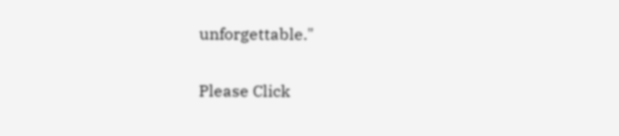unforgettable."

Please Click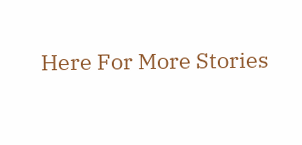Here For More Stories